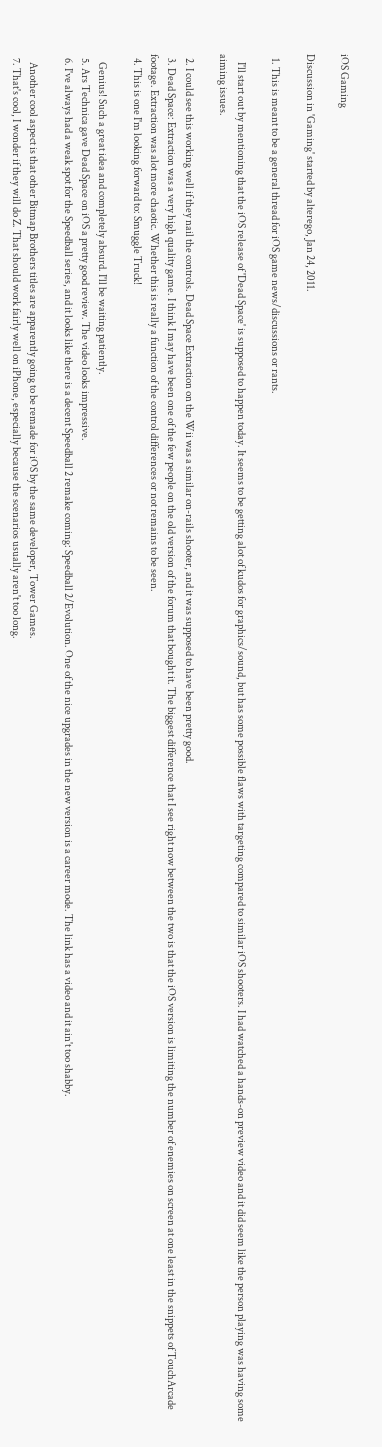iOS Gaming

Discussion in 'Gaming' started by alterego, Jan 24, 2011.

  1. This is meant to be a general thread for iOS game news/discussions or rants.

    I'll start out by mentioning that the iOS release of 'Dead Space' is supposed to happen today. It seems to be getting alot of kudos for graphics/sound, but has some possible flaws with targeting compared to similar iOS shooters. I had watched a hands-on preview video and it did seem like the person playing was having some aiming issues.

  2. I could see this working well if they nail the controls. Dead Space Extraction on the Wii was a similar on-rails shooter, and it was supposed to have been pretty good.
  3. Dead Space: Extraction was a very high quality game. I think I may have been one of the few people on the old version of the forum that bought it. The biggest difference that I see right now between the two is that the iOS version is limiting the number of enemies on screen at one least in the snippets of TouchArcade footage. Extraction was alot more chaotic. Whether this is really a function of the control differences or not remains to be seen.
  4. This is one I'm looking forward to: Smuggle Truck!

    Genius! Such a great idea and completely absurd. I'll be waiting patiently.
  5. Ars Technica gave Dead Space on iOS a pretty good review. The video looks impressive.
  6. I've always had a weak spot for the Speedball series, and it looks like there is a decent Speedball 2 remake coming: Speedball 2/Evolution. One of the nice upgrades in the new version is a career mode. The link has a video and it ain't too shabby.

    Another cool aspect is that other Bitmap Brothers titles are apparently going to be remade for iOS by the same developer, Tower Games.
  7. That's cool, I wonder if they will do Z. That should work fairly well on iPhone, especially because the scenarios usually aren't too long.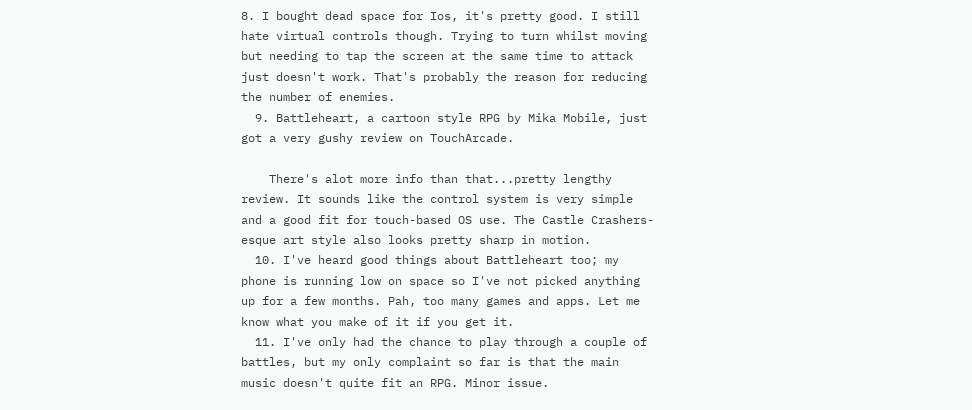8. I bought dead space for Ios, it's pretty good. I still hate virtual controls though. Trying to turn whilst moving but needing to tap the screen at the same time to attack just doesn't work. That's probably the reason for reducing the number of enemies.
  9. Battleheart, a cartoon style RPG by Mika Mobile, just got a very gushy review on TouchArcade.

    There's alot more info than that...pretty lengthy review. It sounds like the control system is very simple and a good fit for touch-based OS use. The Castle Crashers-esque art style also looks pretty sharp in motion.
  10. I've heard good things about Battleheart too; my phone is running low on space so I've not picked anything up for a few months. Pah, too many games and apps. Let me know what you make of it if you get it.
  11. I've only had the chance to play through a couple of battles, but my only complaint so far is that the main music doesn't quite fit an RPG. Minor issue.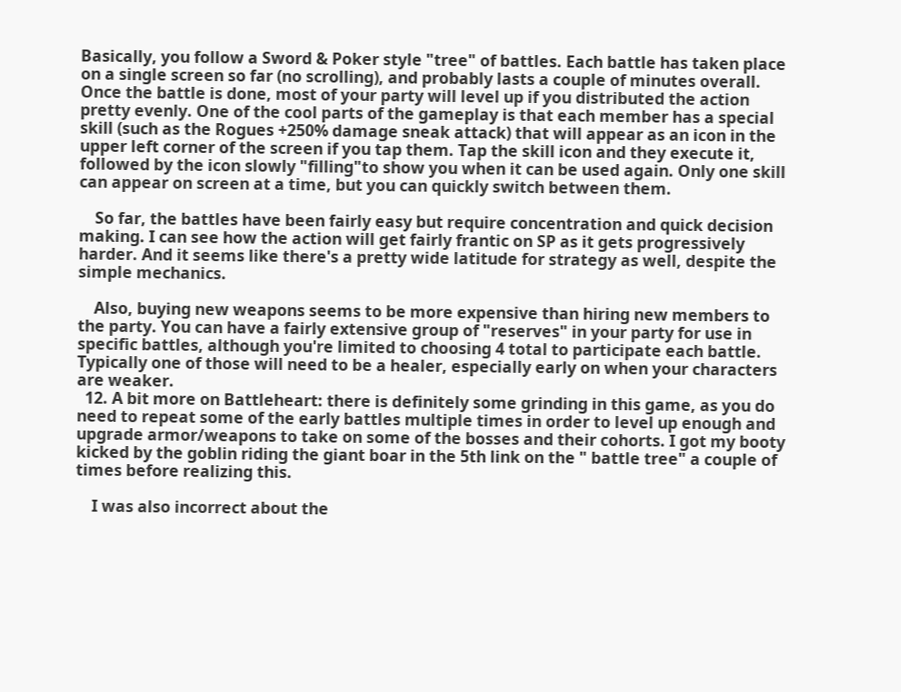Basically, you follow a Sword & Poker style "tree" of battles. Each battle has taken place on a single screen so far (no scrolling), and probably lasts a couple of minutes overall. Once the battle is done, most of your party will level up if you distributed the action pretty evenly. One of the cool parts of the gameplay is that each member has a special skill (such as the Rogues +250% damage sneak attack) that will appear as an icon in the upper left corner of the screen if you tap them. Tap the skill icon and they execute it, followed by the icon slowly "filling"to show you when it can be used again. Only one skill can appear on screen at a time, but you can quickly switch between them.

    So far, the battles have been fairly easy but require concentration and quick decision making. I can see how the action will get fairly frantic on SP as it gets progressively harder. And it seems like there's a pretty wide latitude for strategy as well, despite the simple mechanics.

    Also, buying new weapons seems to be more expensive than hiring new members to the party. You can have a fairly extensive group of "reserves" in your party for use in specific battles, although you're limited to choosing 4 total to participate each battle. Typically one of those will need to be a healer, especially early on when your characters are weaker.
  12. A bit more on Battleheart: there is definitely some grinding in this game, as you do need to repeat some of the early battles multiple times in order to level up enough and upgrade armor/weapons to take on some of the bosses and their cohorts. I got my booty kicked by the goblin riding the giant boar in the 5th link on the " battle tree" a couple of times before realizing this.

    I was also incorrect about the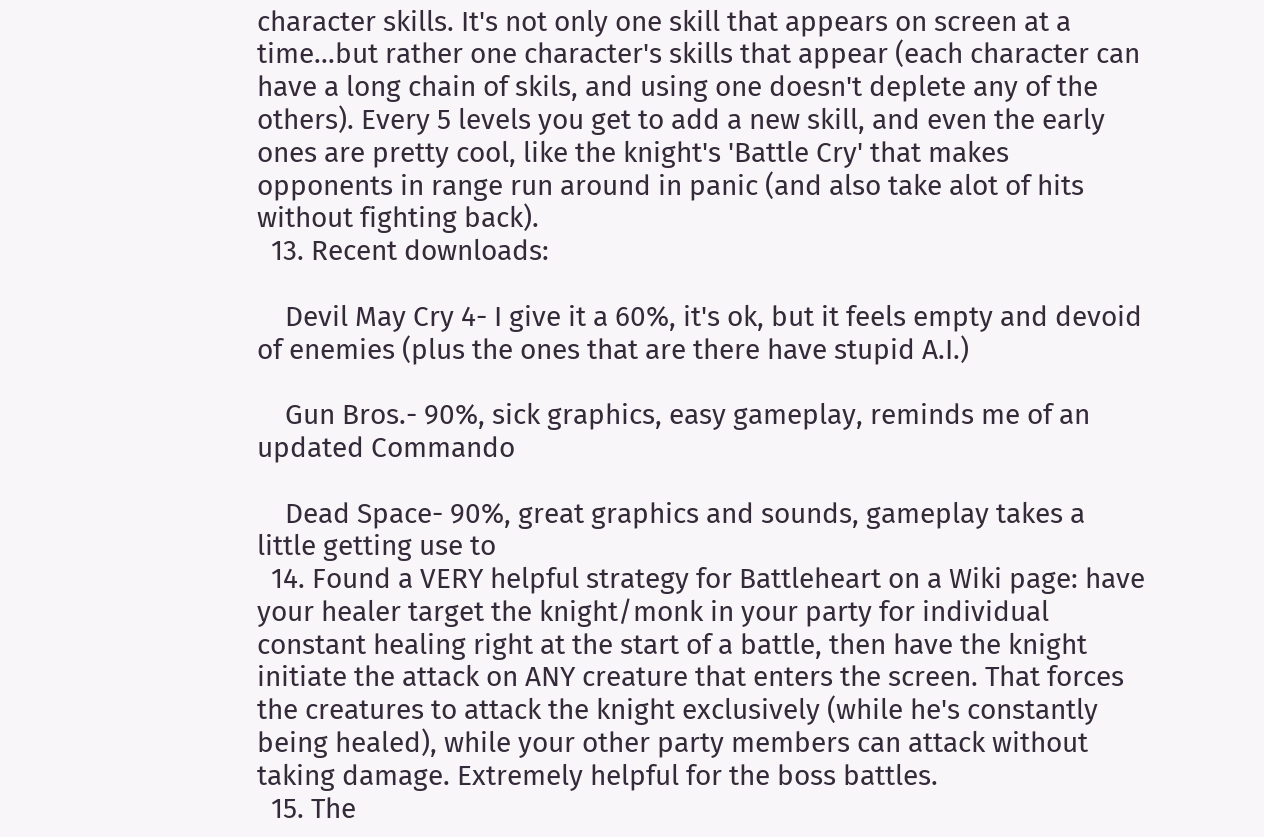character skills. It's not only one skill that appears on screen at a time...but rather one character's skills that appear (each character can have a long chain of skils, and using one doesn't deplete any of the others). Every 5 levels you get to add a new skill, and even the early ones are pretty cool, like the knight's 'Battle Cry' that makes opponents in range run around in panic (and also take alot of hits without fighting back).
  13. Recent downloads:

    Devil May Cry 4- I give it a 60%, it's ok, but it feels empty and devoid of enemies (plus the ones that are there have stupid A.I.)

    Gun Bros.- 90%, sick graphics, easy gameplay, reminds me of an updated Commando

    Dead Space- 90%, great graphics and sounds, gameplay takes a little getting use to
  14. Found a VERY helpful strategy for Battleheart on a Wiki page: have your healer target the knight/monk in your party for individual constant healing right at the start of a battle, then have the knight initiate the attack on ANY creature that enters the screen. That forces the creatures to attack the knight exclusively (while he's constantly being healed), while your other party members can attack without taking damage. Extremely helpful for the boss battles.
  15. The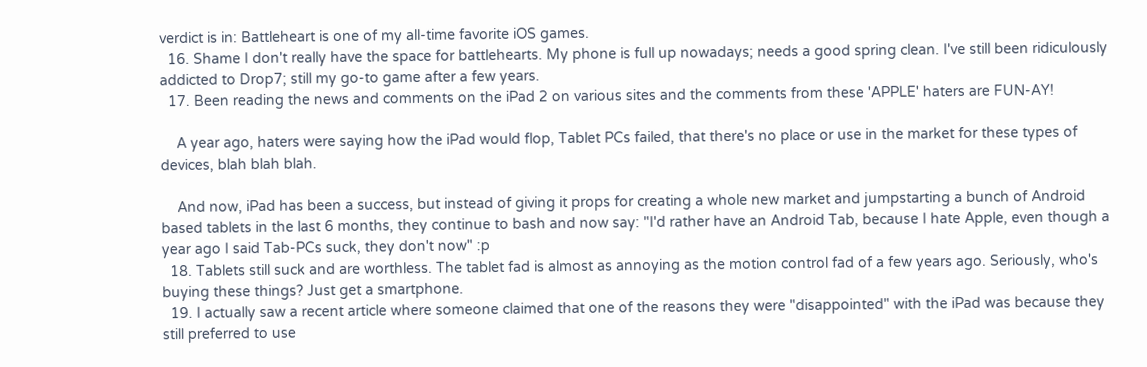verdict is in: Battleheart is one of my all-time favorite iOS games.
  16. Shame I don't really have the space for battlehearts. My phone is full up nowadays; needs a good spring clean. I've still been ridiculously addicted to Drop7; still my go-to game after a few years.
  17. Been reading the news and comments on the iPad 2 on various sites and the comments from these 'APPLE' haters are FUN-AY!

    A year ago, haters were saying how the iPad would flop, Tablet PCs failed, that there's no place or use in the market for these types of devices, blah blah blah.

    And now, iPad has been a success, but instead of giving it props for creating a whole new market and jumpstarting a bunch of Android based tablets in the last 6 months, they continue to bash and now say: "I'd rather have an Android Tab, because I hate Apple, even though a year ago I said Tab-PCs suck, they don't now" :p
  18. Tablets still suck and are worthless. The tablet fad is almost as annoying as the motion control fad of a few years ago. Seriously, who's buying these things? Just get a smartphone.
  19. I actually saw a recent article where someone claimed that one of the reasons they were "disappointed" with the iPad was because they still preferred to use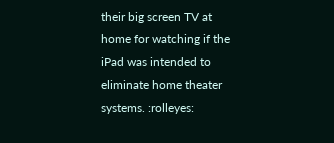their big screen TV at home for watching if the iPad was intended to eliminate home theater systems. :rolleyes: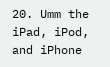20. Umm the iPad, iPod, and iPhone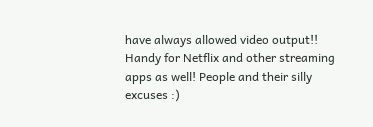have always allowed video output!! Handy for Netflix and other streaming apps as well! People and their silly excuses :)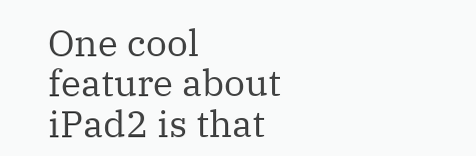One cool feature about iPad2 is that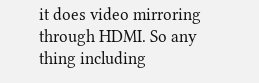it does video mirroring through HDMI. So any thing including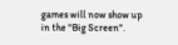games will now show up in the "Big Screen".